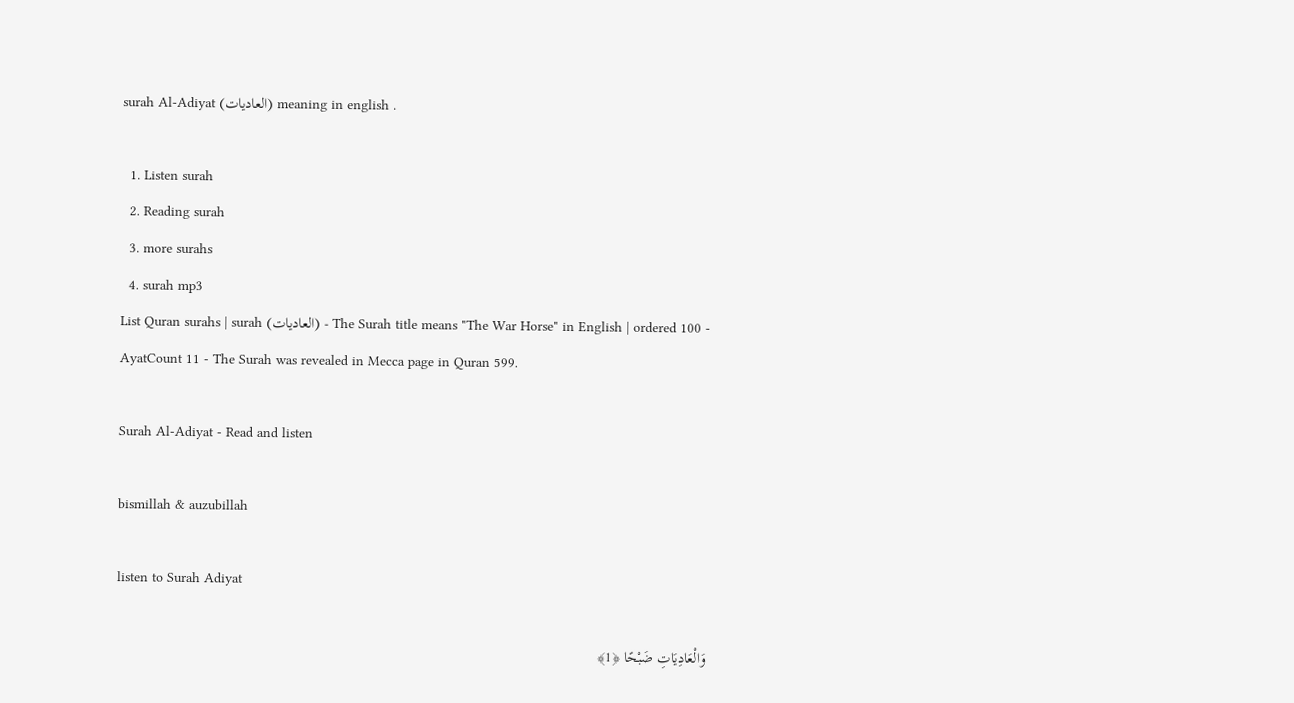surah Al-Adiyat (العاديات) meaning in english .

  1. Listen surah
  2. Reading surah
  3. more surahs
  4. surah mp3
List Quran surahs | surah (العاديات) - The Surah title means "The War Horse" in English | ordered 100 - AyatCount 11 - The Surah was revealed in Mecca page in Quran 599.

Surah Al-Adiyat - Read and listen

bismillah & auzubillah

listen to Surah Adiyat

وَالْعَادِيَاتِ ضَبْحًا ﴿1﴾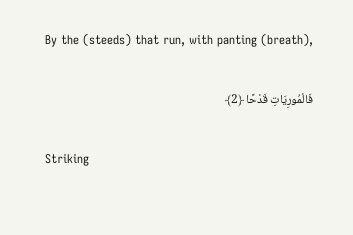By the (steeds) that run, with panting (breath),

فَالْمُورِيَاتِ قَدْحًا ﴿2﴾

Striking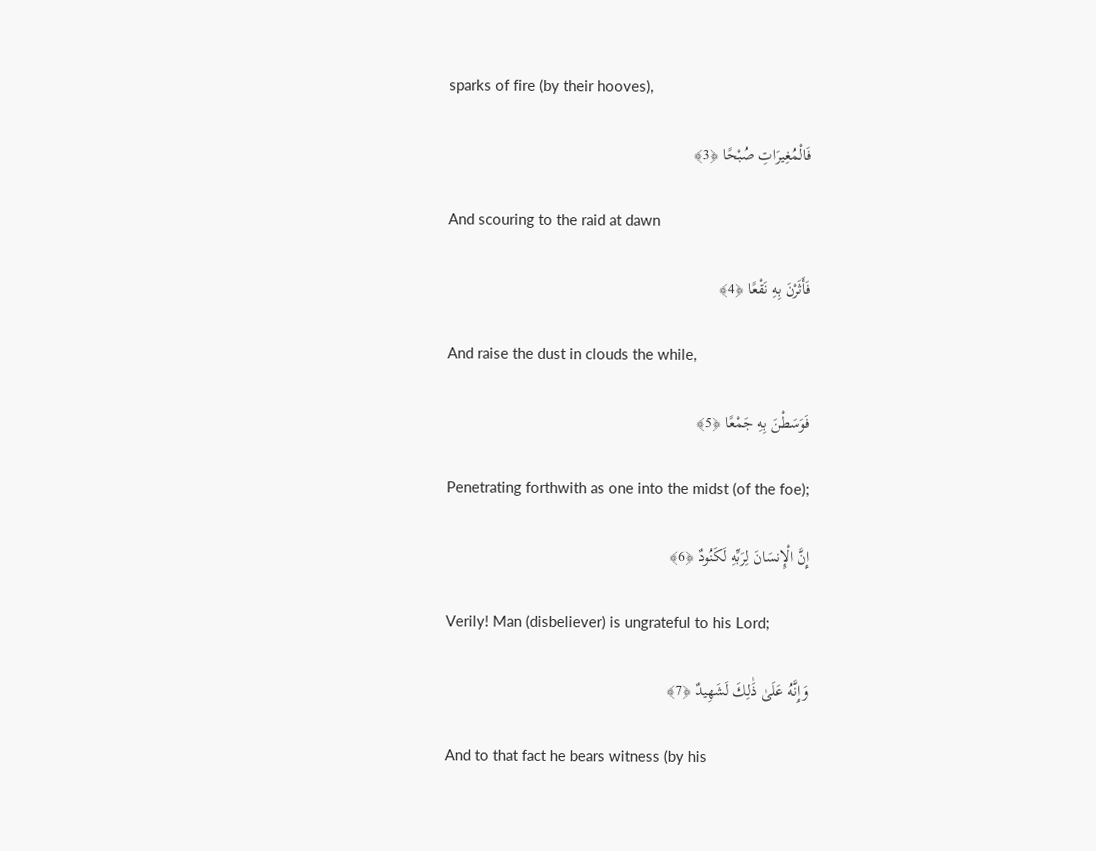sparks of fire (by their hooves),

فَالْمُغِيرَاتِ صُبْحًا ﴿3﴾

And scouring to the raid at dawn

فَأَثَرْنَ بِهِ نَقْعًا ﴿4﴾

And raise the dust in clouds the while,

فَوَسَطْنَ بِهِ جَمْعًا ﴿5﴾

Penetrating forthwith as one into the midst (of the foe);

إِنَّ الْإِنسَانَ لِرَبِّهِ لَكَنُودٌ ﴿6﴾

Verily! Man (disbeliever) is ungrateful to his Lord;

وَإِنَّهُ عَلَىٰ ذَٰلِكَ لَشَهِيدٌ ﴿7﴾

And to that fact he bears witness (by his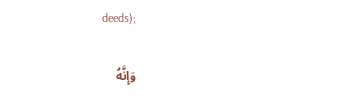deeds);

وَإِنَّهُ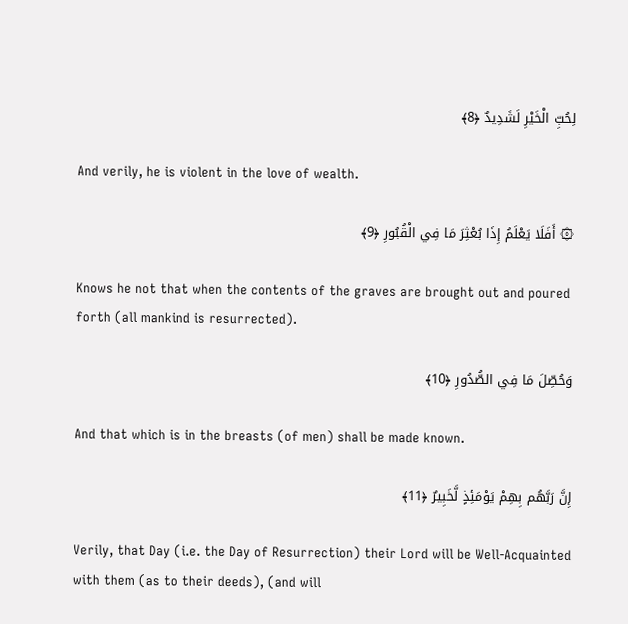لِحُبِّ الْخَيْرِ لَشَدِيدٌ ﴿8﴾

And verily, he is violent in the love of wealth.

۞ أَفَلَا يَعْلَمُ إِذَا بُعْثِرَ مَا فِي الْقُبُورِ ﴿9﴾

Knows he not that when the contents of the graves are brought out and poured forth (all mankind is resurrected).

وَحُصِّلَ مَا فِي الصُّدُورِ ﴿10﴾

And that which is in the breasts (of men) shall be made known.

إِنَّ رَبَّهُم بِهِمْ يَوْمَئِذٍ لَّخَبِيرٌ ﴿11﴾

Verily, that Day (i.e. the Day of Resurrection) their Lord will be Well-Acquainted with them (as to their deeds), (and will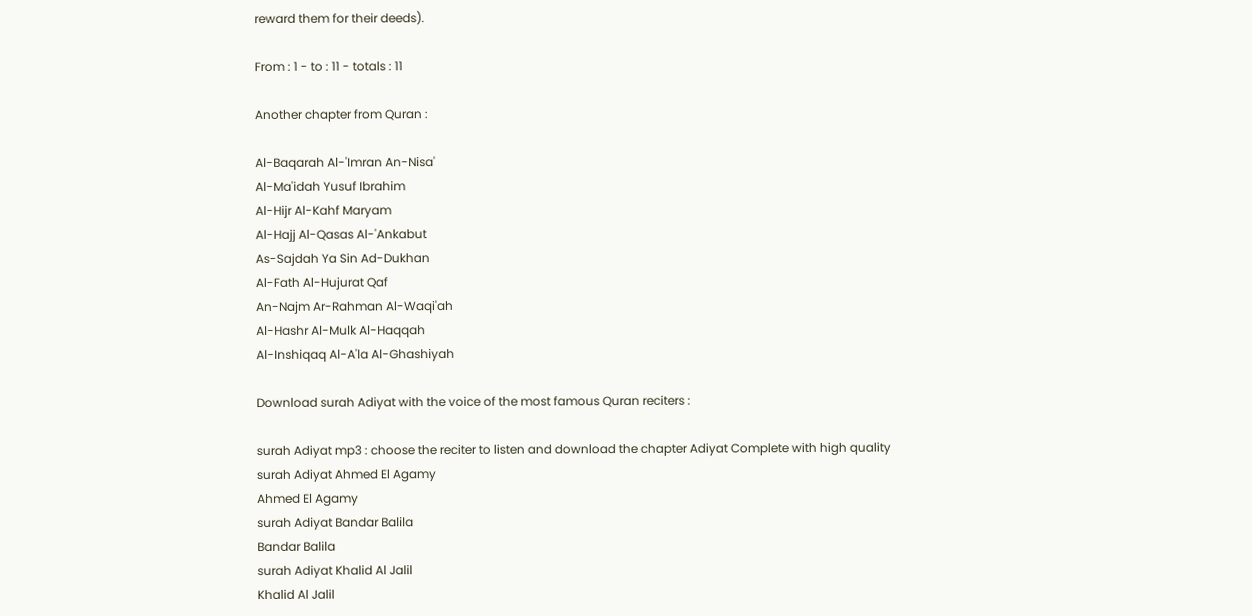reward them for their deeds).

From : 1 - to : 11 - totals : 11

Another chapter from Quran :

Al-Baqarah Al-'Imran An-Nisa'
Al-Ma'idah Yusuf Ibrahim
Al-Hijr Al-Kahf Maryam
Al-Hajj Al-Qasas Al-'Ankabut
As-Sajdah Ya Sin Ad-Dukhan
Al-Fath Al-Hujurat Qaf
An-Najm Ar-Rahman Al-Waqi'ah
Al-Hashr Al-Mulk Al-Haqqah
Al-Inshiqaq Al-A'la Al-Ghashiyah

Download surah Adiyat with the voice of the most famous Quran reciters :

surah Adiyat mp3 : choose the reciter to listen and download the chapter Adiyat Complete with high quality
surah Adiyat Ahmed El Agamy
Ahmed El Agamy
surah Adiyat Bandar Balila
Bandar Balila
surah Adiyat Khalid Al Jalil
Khalid Al Jalil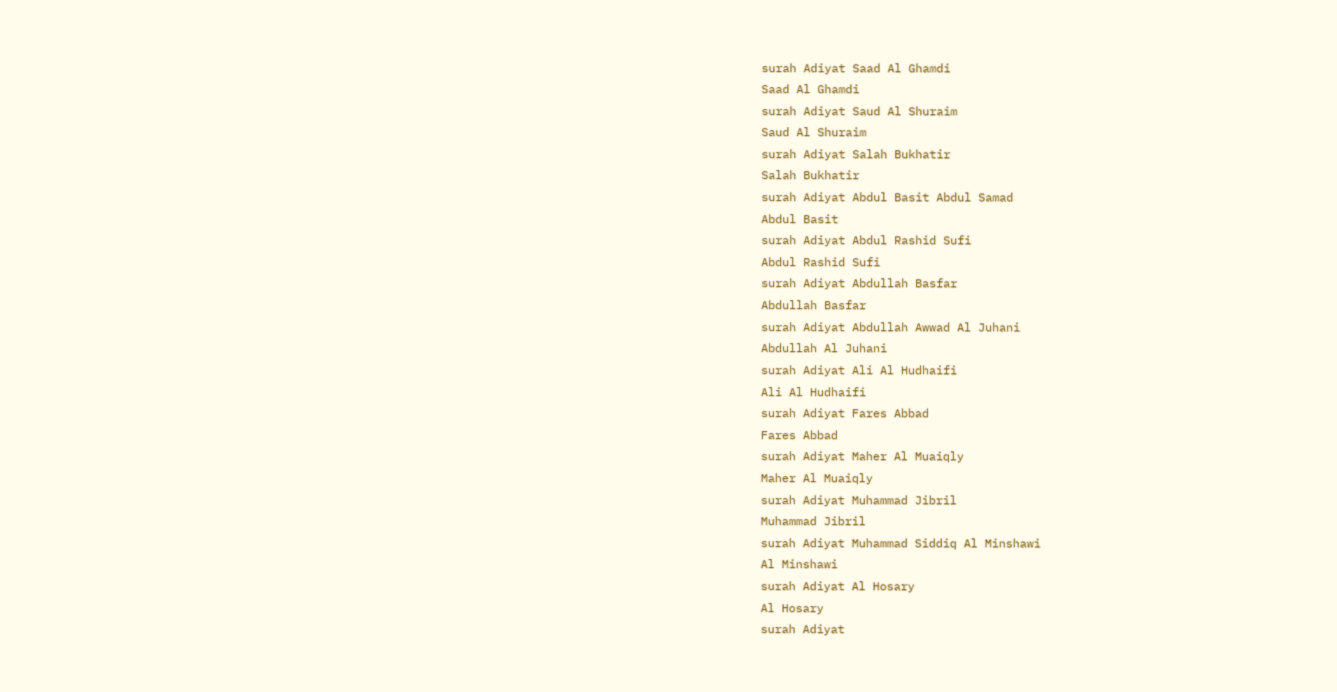surah Adiyat Saad Al Ghamdi
Saad Al Ghamdi
surah Adiyat Saud Al Shuraim
Saud Al Shuraim
surah Adiyat Salah Bukhatir
Salah Bukhatir
surah Adiyat Abdul Basit Abdul Samad
Abdul Basit
surah Adiyat Abdul Rashid Sufi
Abdul Rashid Sufi
surah Adiyat Abdullah Basfar
Abdullah Basfar
surah Adiyat Abdullah Awwad Al Juhani
Abdullah Al Juhani
surah Adiyat Ali Al Hudhaifi
Ali Al Hudhaifi
surah Adiyat Fares Abbad
Fares Abbad
surah Adiyat Maher Al Muaiqly
Maher Al Muaiqly
surah Adiyat Muhammad Jibril
Muhammad Jibril
surah Adiyat Muhammad Siddiq Al Minshawi
Al Minshawi
surah Adiyat Al Hosary
Al Hosary
surah Adiyat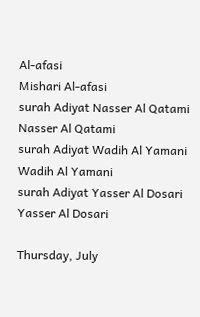Al-afasi
Mishari Al-afasi
surah Adiyat Nasser Al Qatami
Nasser Al Qatami
surah Adiyat Wadih Al Yamani
Wadih Al Yamani
surah Adiyat Yasser Al Dosari
Yasser Al Dosari

Thursday, July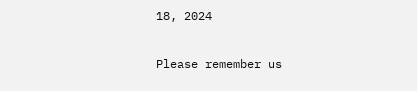18, 2024

Please remember us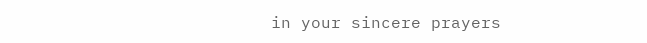in your sincere prayers